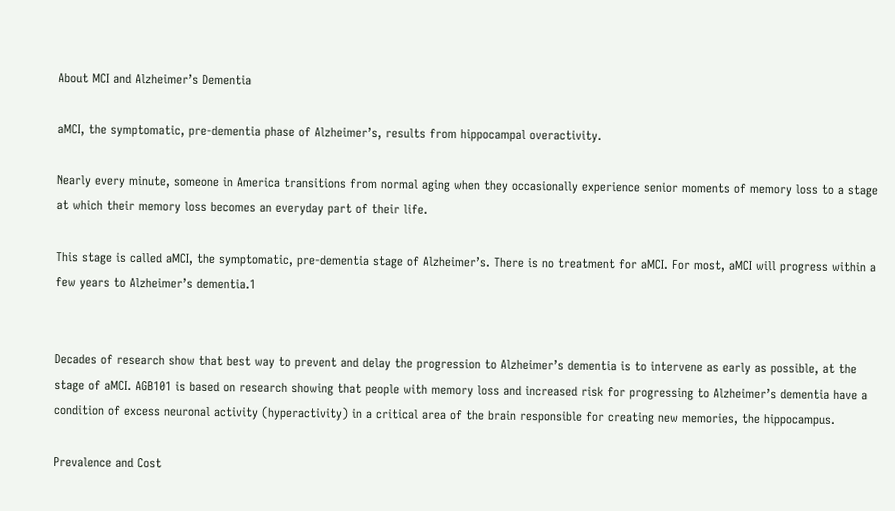About MCI and Alzheimer’s Dementia

aMCI, the symptomatic, pre-dementia phase of Alzheimer’s, results from hippocampal overactivity.

Nearly every minute, someone in America transitions from normal aging when they occasionally experience senior moments of memory loss to a stage at which their memory loss becomes an everyday part of their life.

This stage is called aMCI, the symptomatic, pre-dementia stage of Alzheimer’s. There is no treatment for aMCI. For most, aMCI will progress within a few years to Alzheimer’s dementia.1


Decades of research show that best way to prevent and delay the progression to Alzheimer’s dementia is to intervene as early as possible, at the stage of aMCI. AGB101 is based on research showing that people with memory loss and increased risk for progressing to Alzheimer’s dementia have a condition of excess neuronal activity (hyperactivity) in a critical area of the brain responsible for creating new memories, the hippocampus.

Prevalence and Cost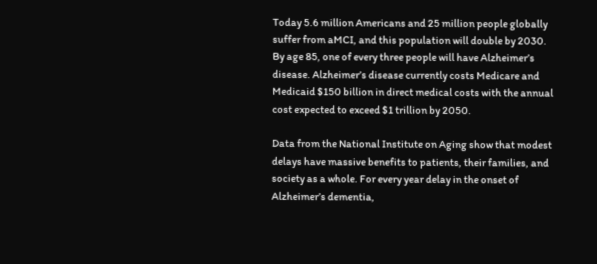Today 5.6 million Americans and 25 million people globally suffer from aMCI, and this population will double by 2030. By age 85, one of every three people will have Alzheimer’s disease. Alzheimer’s disease currently costs Medicare and Medicaid $150 billion in direct medical costs with the annual cost expected to exceed $1 trillion by 2050.

Data from the National Institute on Aging show that modest delays have massive benefits to patients, their families, and society as a whole. For every year delay in the onset of Alzheimer’s dementia,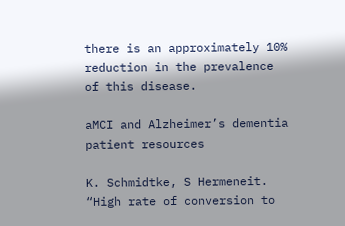there is an approximately 10% reduction in the prevalence of this disease.

aMCI and Alzheimer’s dementia patient resources

K. Schmidtke, S Hermeneit. “High rate of conversion to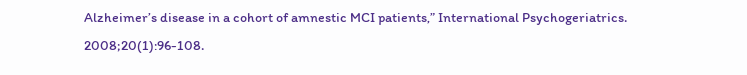Alzheimer’s disease in a cohort of amnestic MCI patients,” International Psychogeriatrics. 2008;20(1):96-108.